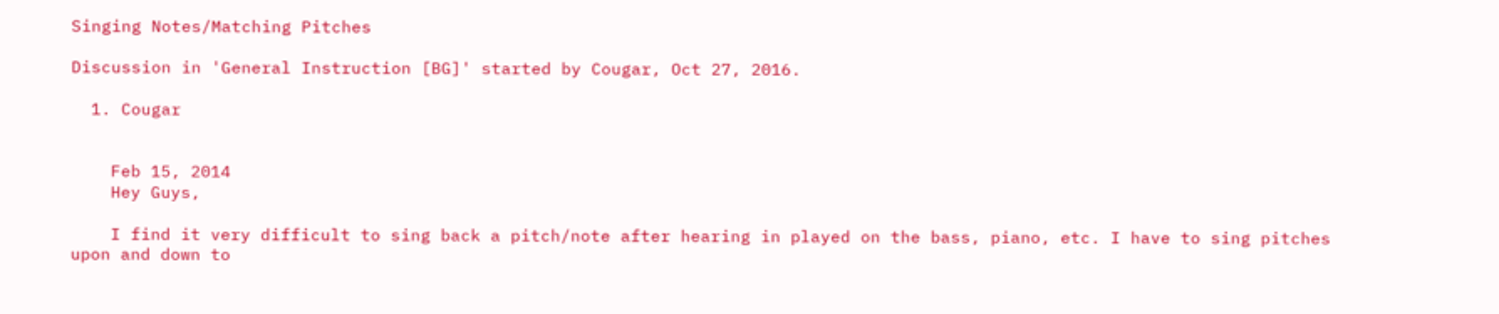Singing Notes/Matching Pitches

Discussion in 'General Instruction [BG]' started by Cougar, Oct 27, 2016.

  1. Cougar


    Feb 15, 2014
    Hey Guys,

    I find it very difficult to sing back a pitch/note after hearing in played on the bass, piano, etc. I have to sing pitches upon and down to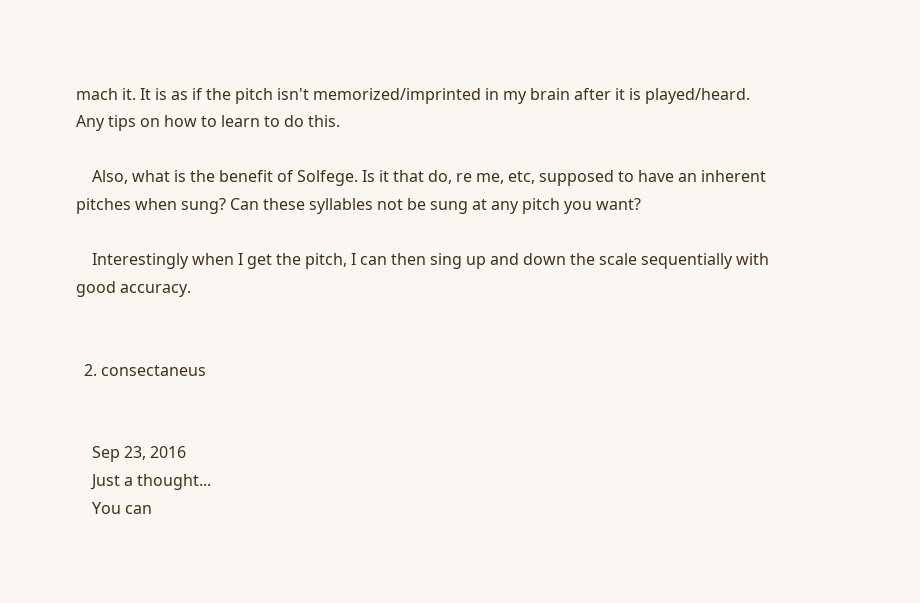mach it. It is as if the pitch isn't memorized/imprinted in my brain after it is played/heard. Any tips on how to learn to do this.

    Also, what is the benefit of Solfege. Is it that do, re me, etc, supposed to have an inherent pitches when sung? Can these syllables not be sung at any pitch you want?

    Interestingly when I get the pitch, I can then sing up and down the scale sequentially with good accuracy.


  2. consectaneus


    Sep 23, 2016
    Just a thought...
    You can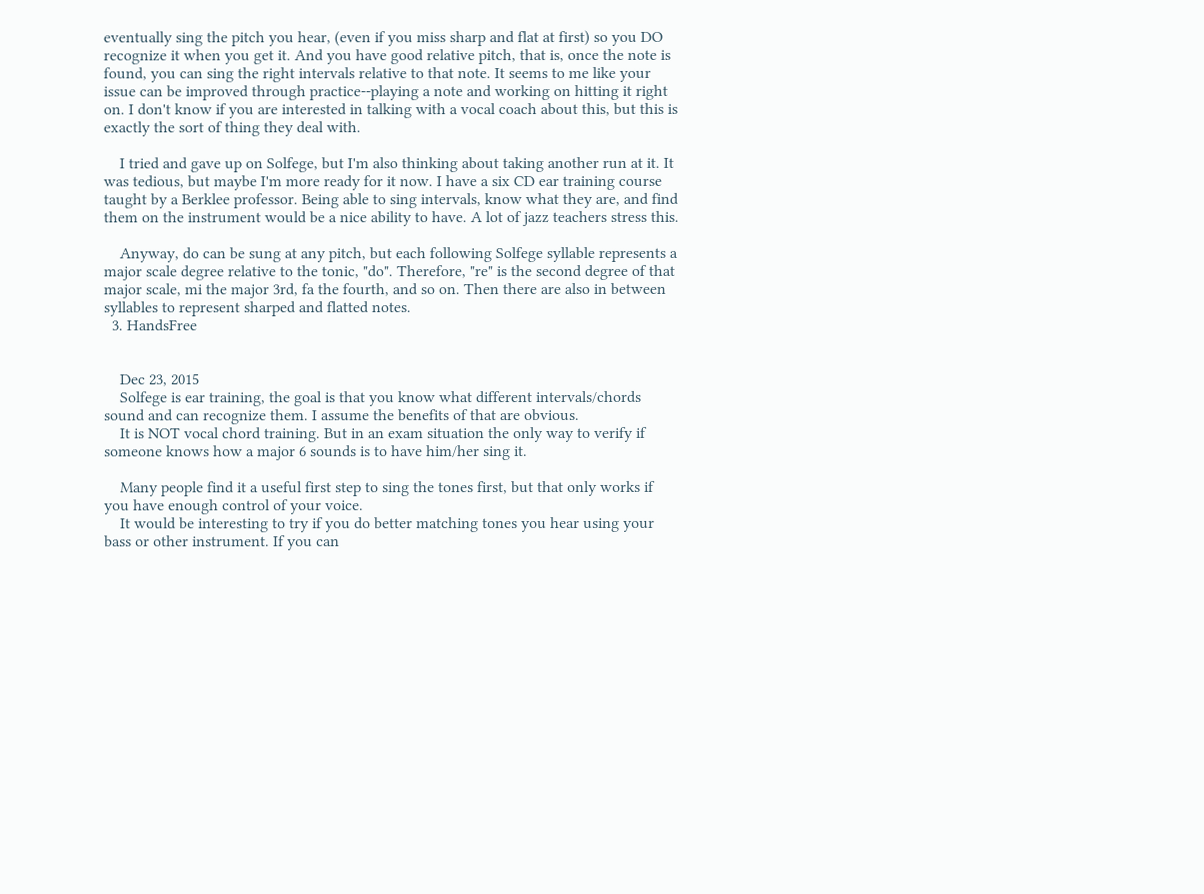eventually sing the pitch you hear, (even if you miss sharp and flat at first) so you DO recognize it when you get it. And you have good relative pitch, that is, once the note is found, you can sing the right intervals relative to that note. It seems to me like your issue can be improved through practice--playing a note and working on hitting it right on. I don't know if you are interested in talking with a vocal coach about this, but this is exactly the sort of thing they deal with.

    I tried and gave up on Solfege, but I'm also thinking about taking another run at it. It was tedious, but maybe I'm more ready for it now. I have a six CD ear training course taught by a Berklee professor. Being able to sing intervals, know what they are, and find them on the instrument would be a nice ability to have. A lot of jazz teachers stress this.

    Anyway, do can be sung at any pitch, but each following Solfege syllable represents a major scale degree relative to the tonic, "do". Therefore, "re" is the second degree of that major scale, mi the major 3rd, fa the fourth, and so on. Then there are also in between syllables to represent sharped and flatted notes.
  3. HandsFree


    Dec 23, 2015
    Solfege is ear training, the goal is that you know what different intervals/chords sound and can recognize them. I assume the benefits of that are obvious.
    It is NOT vocal chord training. But in an exam situation the only way to verify if someone knows how a major 6 sounds is to have him/her sing it.

    Many people find it a useful first step to sing the tones first, but that only works if you have enough control of your voice.
    It would be interesting to try if you do better matching tones you hear using your bass or other instrument. If you can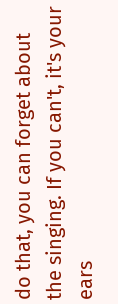do that, you can forget about the singing. If you can't, it's your ears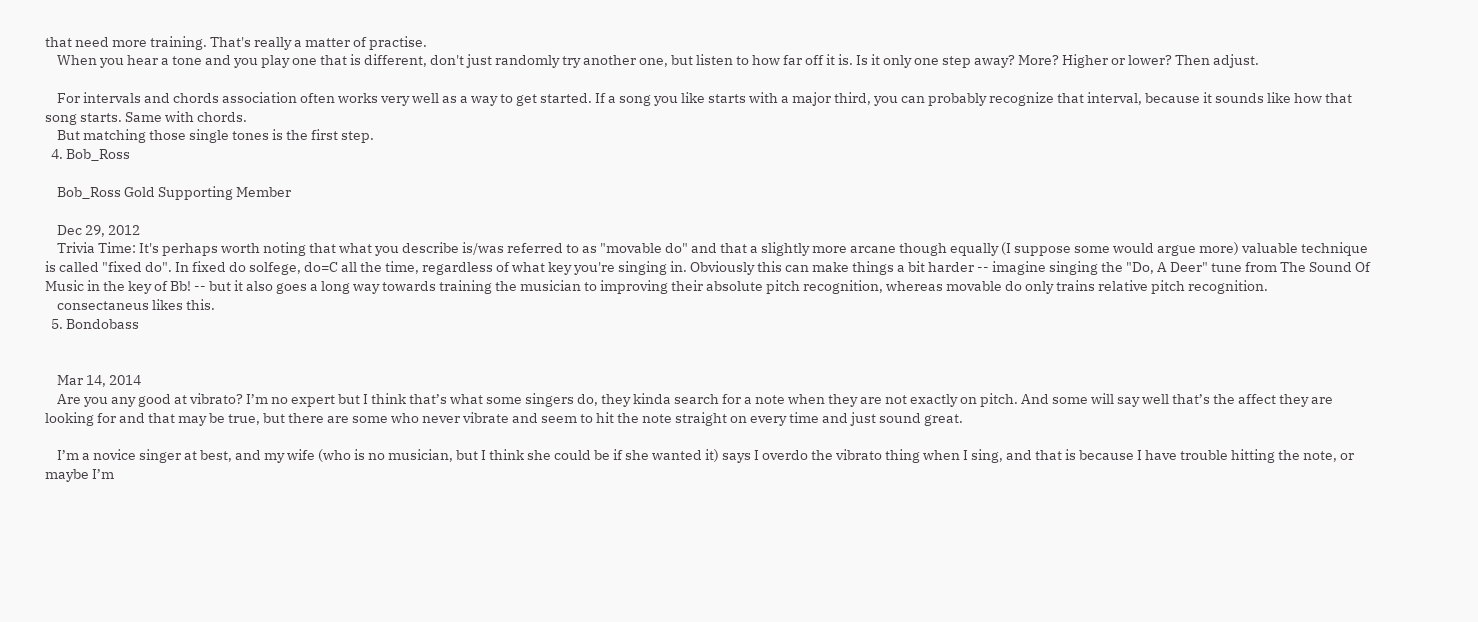that need more training. That's really a matter of practise.
    When you hear a tone and you play one that is different, don't just randomly try another one, but listen to how far off it is. Is it only one step away? More? Higher or lower? Then adjust.

    For intervals and chords association often works very well as a way to get started. If a song you like starts with a major third, you can probably recognize that interval, because it sounds like how that song starts. Same with chords.
    But matching those single tones is the first step.
  4. Bob_Ross

    Bob_Ross Gold Supporting Member

    Dec 29, 2012
    Trivia Time: It's perhaps worth noting that what you describe is/was referred to as "movable do" and that a slightly more arcane though equally (I suppose some would argue more) valuable technique is called "fixed do". In fixed do solfege, do=C all the time, regardless of what key you're singing in. Obviously this can make things a bit harder -- imagine singing the "Do, A Deer" tune from The Sound Of Music in the key of Bb! -- but it also goes a long way towards training the musician to improving their absolute pitch recognition, whereas movable do only trains relative pitch recognition.
    consectaneus likes this.
  5. Bondobass


    Mar 14, 2014
    Are you any good at vibrato? I’m no expert but I think that’s what some singers do, they kinda search for a note when they are not exactly on pitch. And some will say well that’s the affect they are looking for and that may be true, but there are some who never vibrate and seem to hit the note straight on every time and just sound great.

    I’m a novice singer at best, and my wife (who is no musician, but I think she could be if she wanted it) says I overdo the vibrato thing when I sing, and that is because I have trouble hitting the note, or maybe I’m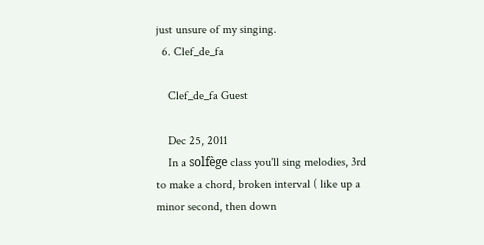just unsure of my singing.
  6. Clef_de_fa

    Clef_de_fa Guest

    Dec 25, 2011
    In a solfège class you'll sing melodies, 3rd to make a chord, broken interval ( like up a minor second, then down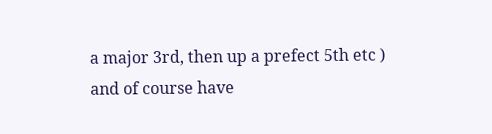a major 3rd, then up a prefect 5th etc ) and of course have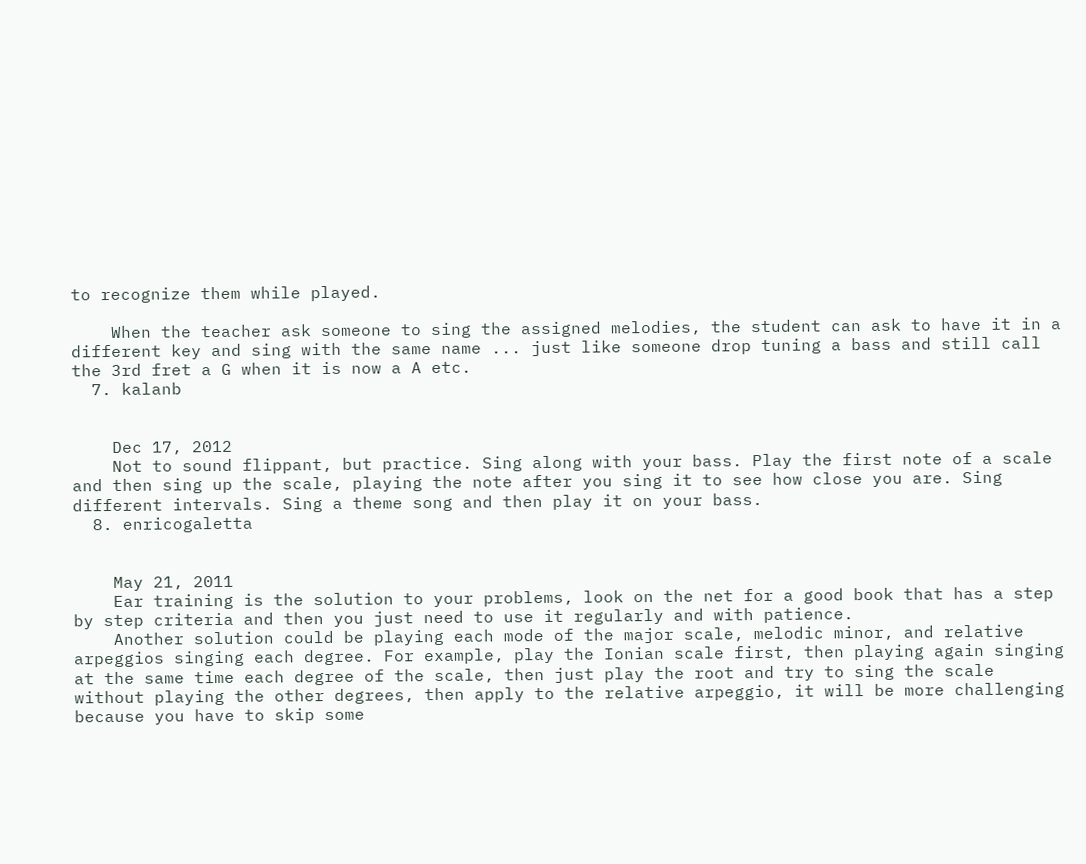to recognize them while played.

    When the teacher ask someone to sing the assigned melodies, the student can ask to have it in a different key and sing with the same name ... just like someone drop tuning a bass and still call the 3rd fret a G when it is now a A etc.
  7. kalanb


    Dec 17, 2012
    Not to sound flippant, but practice. Sing along with your bass. Play the first note of a scale and then sing up the scale, playing the note after you sing it to see how close you are. Sing different intervals. Sing a theme song and then play it on your bass.
  8. enricogaletta


    May 21, 2011
    Ear training is the solution to your problems, look on the net for a good book that has a step by step criteria and then you just need to use it regularly and with patience.
    Another solution could be playing each mode of the major scale, melodic minor, and relative arpeggios singing each degree. For example, play the Ionian scale first, then playing again singing at the same time each degree of the scale, then just play the root and try to sing the scale without playing the other degrees, then apply to the relative arpeggio, it will be more challenging because you have to skip some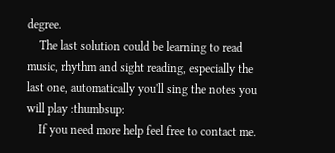degree.
    The last solution could be learning to read music, rhythm and sight reading, especially the last one, automatically you'll sing the notes you will play :thumbsup:
    If you need more help feel free to contact me.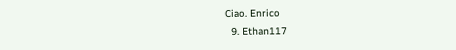Ciao. Enrico
  9. Ethan117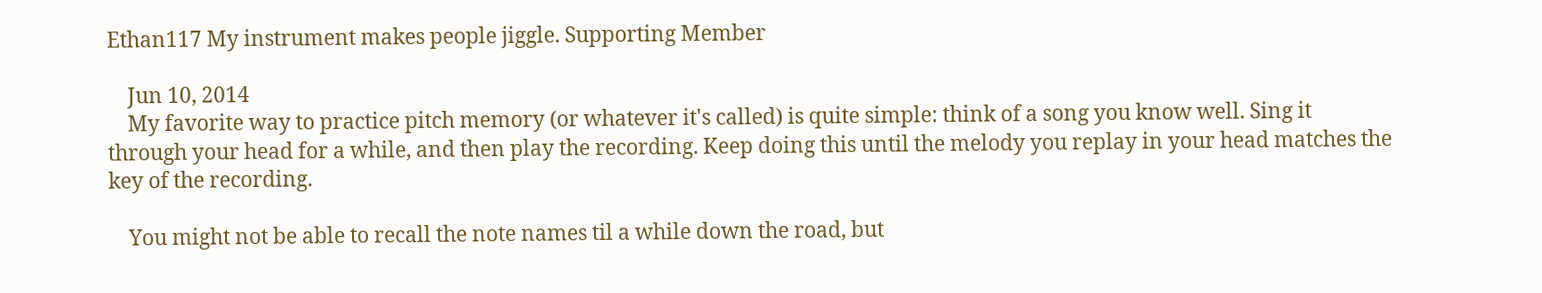Ethan117 My instrument makes people jiggle. Supporting Member

    Jun 10, 2014
    My favorite way to practice pitch memory (or whatever it's called) is quite simple: think of a song you know well. Sing it through your head for a while, and then play the recording. Keep doing this until the melody you replay in your head matches the key of the recording.

    You might not be able to recall the note names til a while down the road, but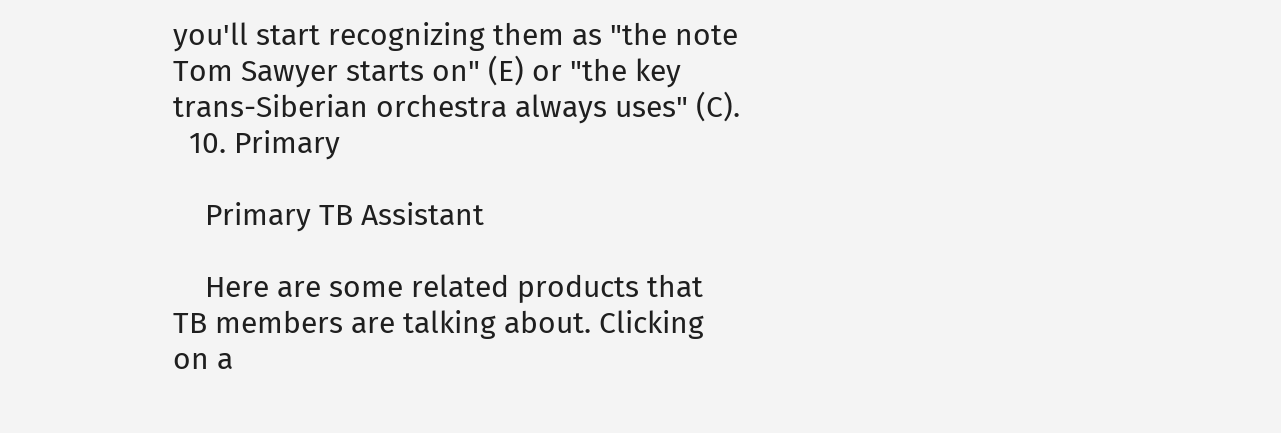you'll start recognizing them as "the note Tom Sawyer starts on" (E) or "the key trans-Siberian orchestra always uses" (C).
  10. Primary

    Primary TB Assistant

    Here are some related products that TB members are talking about. Clicking on a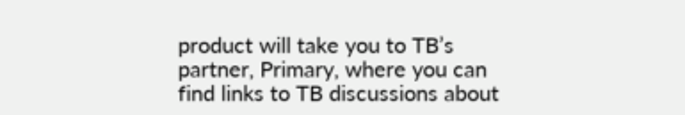product will take you to TB’s partner, Primary, where you can find links to TB discussions about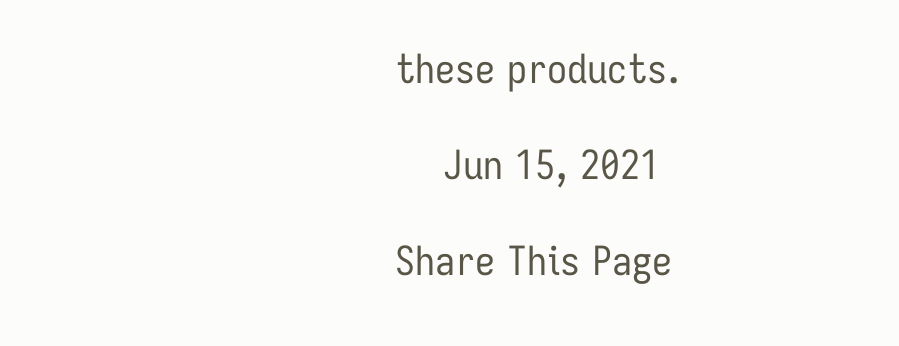these products.

    Jun 15, 2021

Share This Page